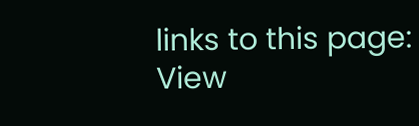links to this page:
View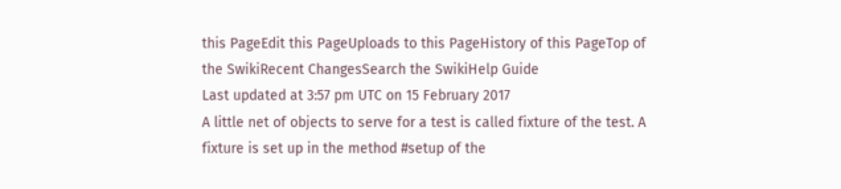this PageEdit this PageUploads to this PageHistory of this PageTop of the SwikiRecent ChangesSearch the SwikiHelp Guide
Last updated at 3:57 pm UTC on 15 February 2017
A little net of objects to serve for a test is called fixture of the test. A fixture is set up in the method #setup of the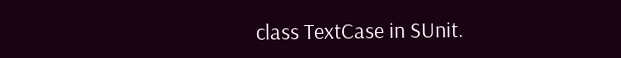class TextCase in SUnit.